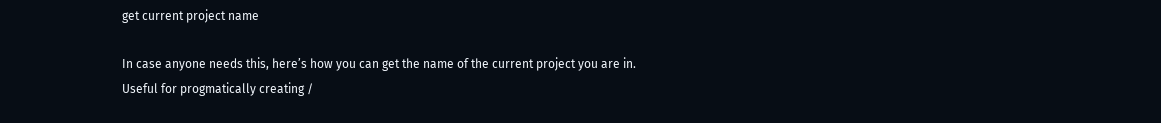get current project name

In case anyone needs this, here’s how you can get the name of the current project you are in. Useful for progmatically creating /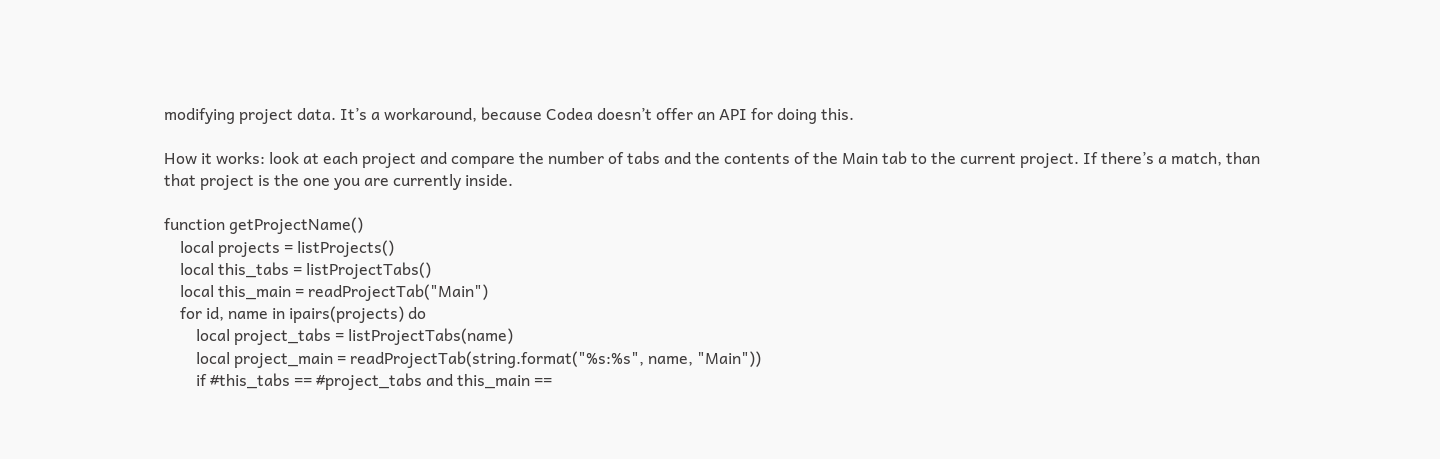modifying project data. It’s a workaround, because Codea doesn’t offer an API for doing this.

How it works: look at each project and compare the number of tabs and the contents of the Main tab to the current project. If there’s a match, than that project is the one you are currently inside.

function getProjectName()
    local projects = listProjects()
    local this_tabs = listProjectTabs()
    local this_main = readProjectTab("Main")
    for id, name in ipairs(projects) do
        local project_tabs = listProjectTabs(name)
        local project_main = readProjectTab(string.format("%s:%s", name, "Main"))
        if #this_tabs == #project_tabs and this_main ==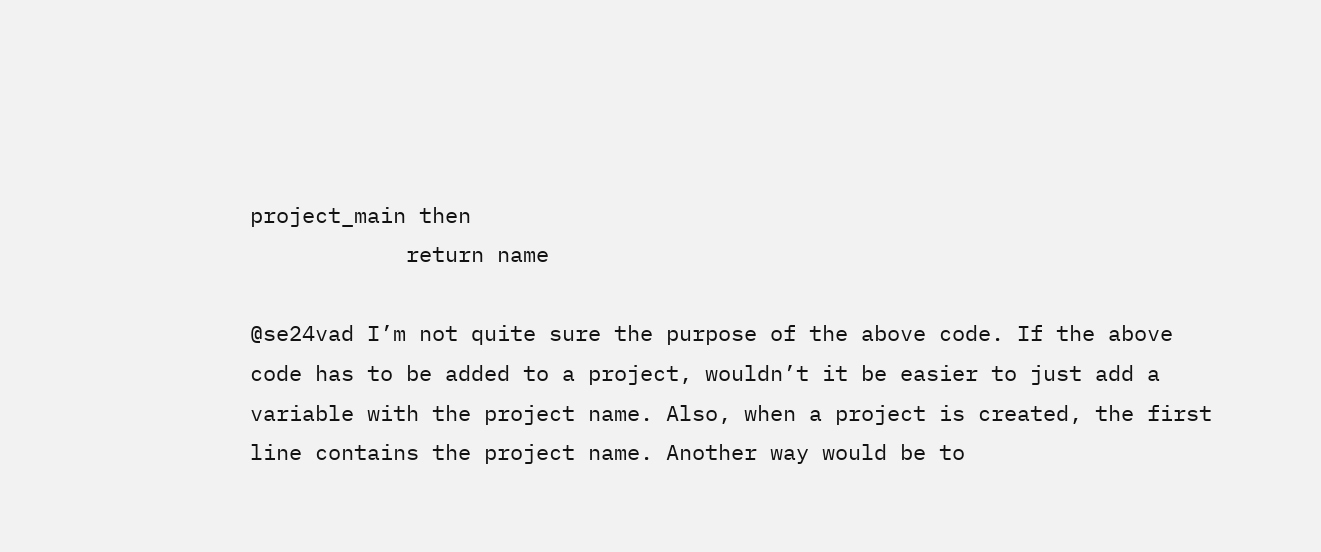project_main then
            return name

@se24vad I’m not quite sure the purpose of the above code. If the above code has to be added to a project, wouldn’t it be easier to just add a variable with the project name. Also, when a project is created, the first line contains the project name. Another way would be to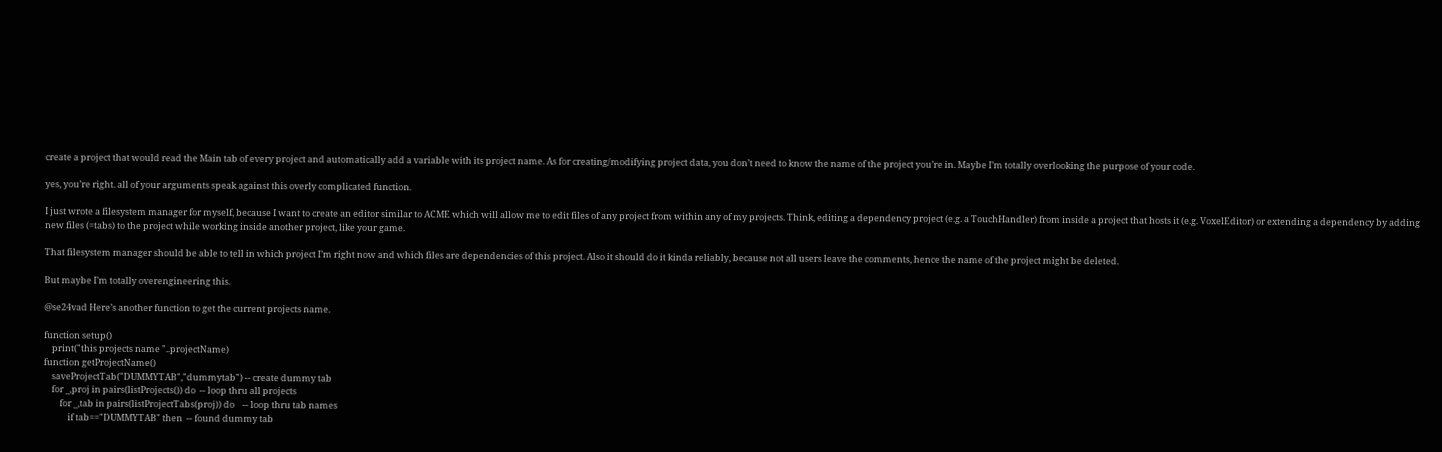create a project that would read the Main tab of every project and automatically add a variable with its project name. As for creating/modifying project data, you don’t need to know the name of the project you’re in. Maybe I’m totally overlooking the purpose of your code.

yes, you’re right. all of your arguments speak against this overly complicated function.

I just wrote a filesystem manager for myself, because I want to create an editor similar to ACME which will allow me to edit files of any project from within any of my projects. Think, editing a dependency project (e.g. a TouchHandler) from inside a project that hosts it (e.g. VoxelEditor) or extending a dependency by adding new files (=tabs) to the project while working inside another project, like your game.

That filesystem manager should be able to tell in which project I’m right now and which files are dependencies of this project. Also it should do it kinda reliably, because not all users leave the comments, hence the name of the project might be deleted.

But maybe I’m totally overengineering this.

@se24vad Here’s another function to get the current projects name.

function setup()
    print("this projects name "..projectName)
function getProjectName()
    saveProjectTab("DUMMYTAB","dummytab") -- create dummy tab
    for _,proj in pairs(listProjects()) do  -- loop thru all projects
        for _,tab in pairs(listProjectTabs(proj)) do    -- loop thru tab names
            if tab=="DUMMYTAB" then  -- found dummy tab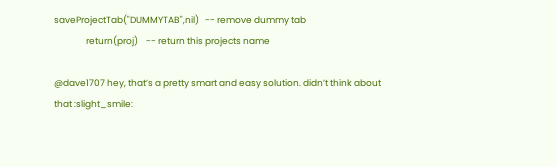saveProjectTab("DUMMYTAB",nil)   -- remove dummy tab
                return(proj)    -- return this projects name

@dave1707 hey, that’s a pretty smart and easy solution. didn’t think about that :slight_smile: